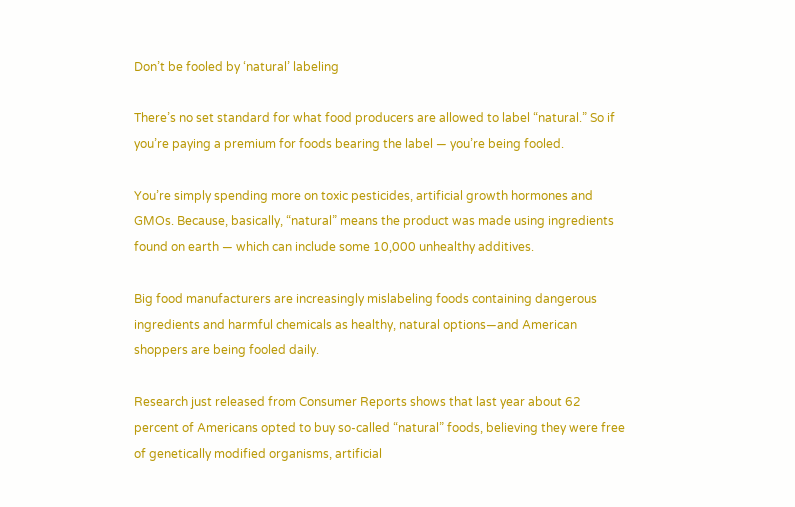Don’t be fooled by ‘natural’ labeling

There’s no set standard for what food producers are allowed to label “natural.” So if you’re paying a premium for foods bearing the label — you’re being fooled.

You’re simply spending more on toxic pesticides, artificial growth hormones and GMOs. Because, basically, “natural” means the product was made using ingredients found on earth — which can include some 10,000 unhealthy additives.

Big food manufacturers are increasingly mislabeling foods containing dangerous ingredients and harmful chemicals as healthy, natural options—and American shoppers are being fooled daily.

Research just released from Consumer Reports shows that last year about 62 percent of Americans opted to buy so-called “natural” foods, believing they were free of genetically modified organisms, artificial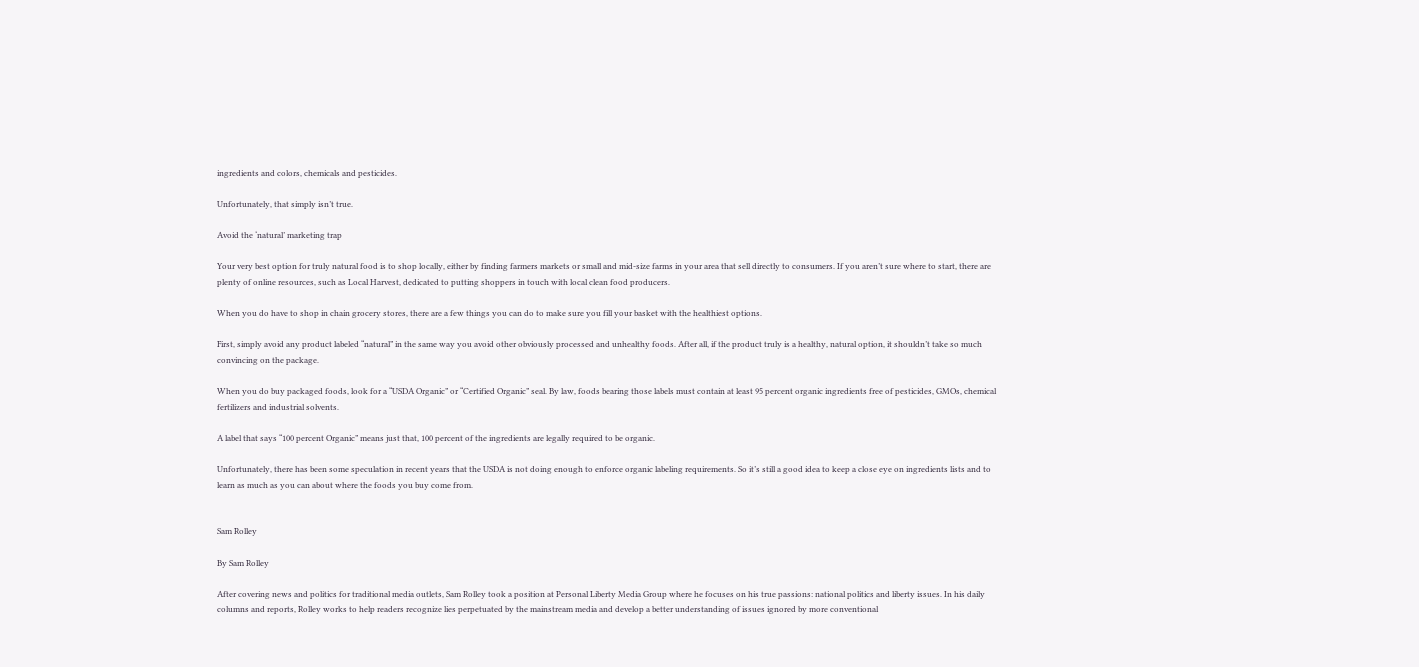ingredients and colors, chemicals and pesticides.

Unfortunately, that simply isn’t true.

Avoid the ‘natural’ marketing trap

Your very best option for truly natural food is to shop locally, either by finding farmers markets or small and mid-size farms in your area that sell directly to consumers. If you aren’t sure where to start, there are plenty of online resources, such as Local Harvest, dedicated to putting shoppers in touch with local clean food producers.

When you do have to shop in chain grocery stores, there are a few things you can do to make sure you fill your basket with the healthiest options.

First, simply avoid any product labeled “natural” in the same way you avoid other obviously processed and unhealthy foods. After all, if the product truly is a healthy, natural option, it shouldn’t take so much convincing on the package.

When you do buy packaged foods, look for a “USDA Organic” or “Certified Organic” seal. By law, foods bearing those labels must contain at least 95 percent organic ingredients free of pesticides, GMOs, chemical fertilizers and industrial solvents.

A label that says “100 percent Organic” means just that, 100 percent of the ingredients are legally required to be organic.

Unfortunately, there has been some speculation in recent years that the USDA is not doing enough to enforce organic labeling requirements. So it’s still a good idea to keep a close eye on ingredients lists and to learn as much as you can about where the foods you buy come from.


Sam Rolley

By Sam Rolley

After covering news and politics for traditional media outlets, Sam Rolley took a position at Personal Liberty Media Group where he focuses on his true passions: national politics and liberty issues. In his daily columns and reports, Rolley works to help readers recognize lies perpetuated by the mainstream media and develop a better understanding of issues ignored by more conventional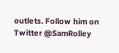outlets. Follow him on Twitter @SamRolley